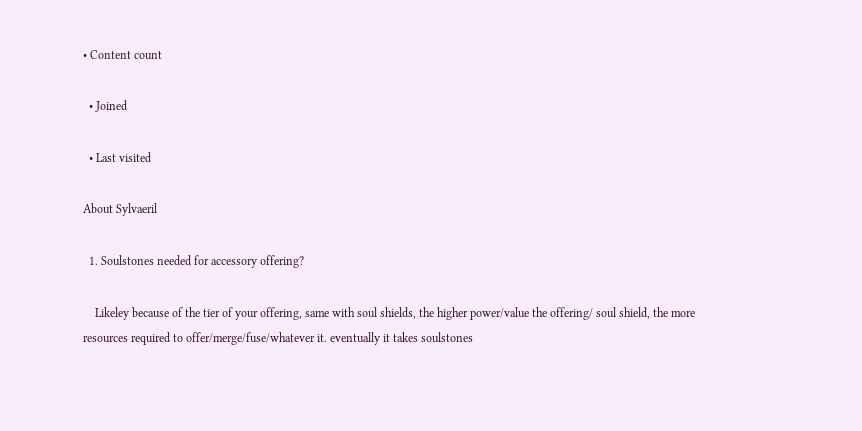• Content count

  • Joined

  • Last visited

About Sylvaeril

  1. Soulstones needed for accessory offering?

    Likeley because of the tier of your offering, same with soul shields, the higher power/value the offering/ soul shield, the more resources required to offer/merge/fuse/whatever it. eventually it takes soulstones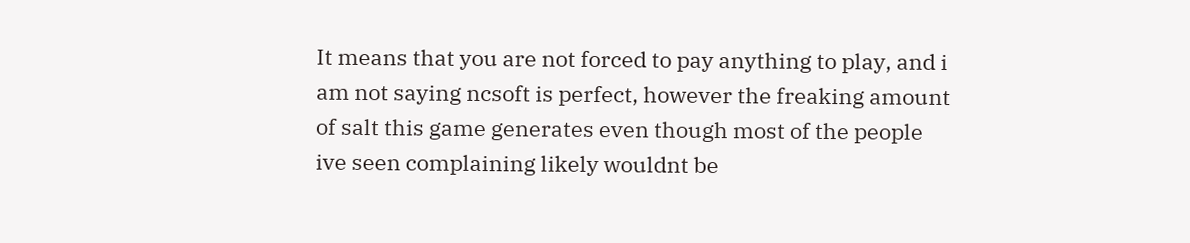It means that you are not forced to pay anything to play, and i am not saying ncsoft is perfect, however the freaking amount of salt this game generates even though most of the people ive seen complaining likely wouldnt be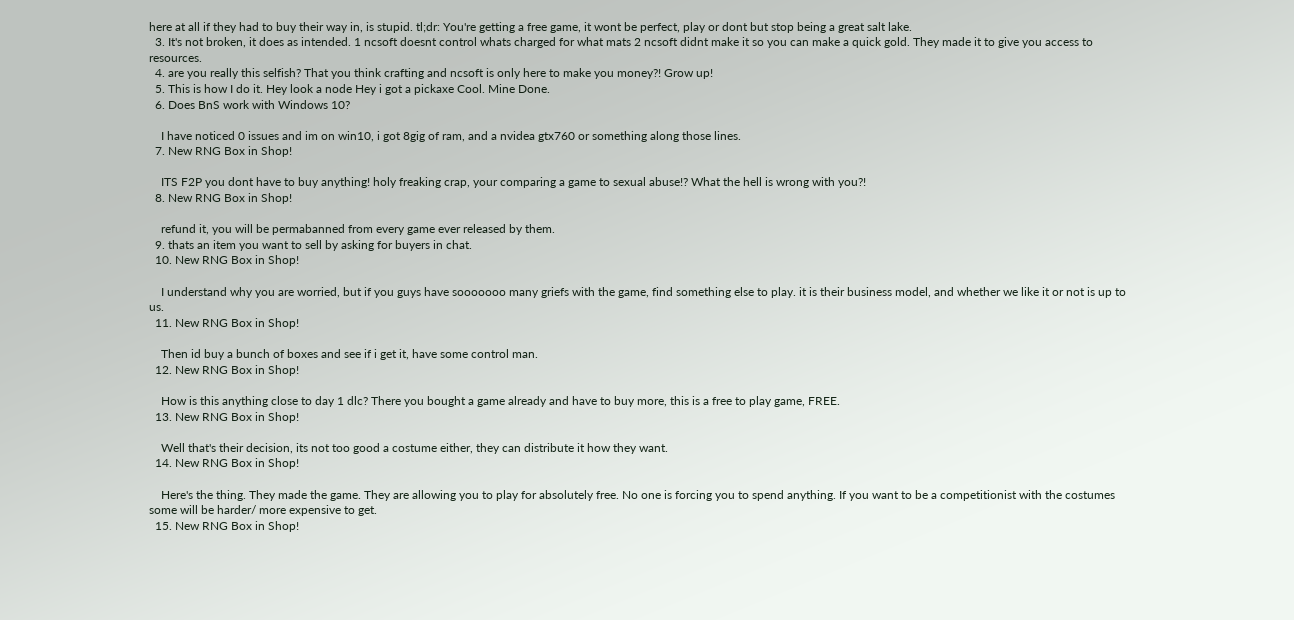here at all if they had to buy their way in, is stupid. tl;dr: You're getting a free game, it wont be perfect, play or dont but stop being a great salt lake.
  3. It's not broken, it does as intended. 1 ncsoft doesnt control whats charged for what mats 2 ncsoft didnt make it so you can make a quick gold. They made it to give you access to resources.
  4. are you really this selfish? That you think crafting and ncsoft is only here to make you money?! Grow up!
  5. This is how I do it. Hey look a node Hey i got a pickaxe Cool. Mine Done.
  6. Does BnS work with Windows 10?

    I have noticed 0 issues and im on win10, i got 8gig of ram, and a nvidea gtx760 or something along those lines.
  7. New RNG Box in Shop!

    ITS F2P you dont have to buy anything! holy freaking crap, your comparing a game to sexual abuse!? What the hell is wrong with you?!
  8. New RNG Box in Shop!

    refund it, you will be permabanned from every game ever released by them.
  9. thats an item you want to sell by asking for buyers in chat.
  10. New RNG Box in Shop!

    I understand why you are worried, but if you guys have sooooooo many griefs with the game, find something else to play. it is their business model, and whether we like it or not is up to us.
  11. New RNG Box in Shop!

    Then id buy a bunch of boxes and see if i get it, have some control man.
  12. New RNG Box in Shop!

    How is this anything close to day 1 dlc? There you bought a game already and have to buy more, this is a free to play game, FREE.
  13. New RNG Box in Shop!

    Well that's their decision, its not too good a costume either, they can distribute it how they want.
  14. New RNG Box in Shop!

    Here's the thing. They made the game. They are allowing you to play for absolutely free. No one is forcing you to spend anything. If you want to be a competitionist with the costumes some will be harder/ more expensive to get.
  15. New RNG Box in Shop!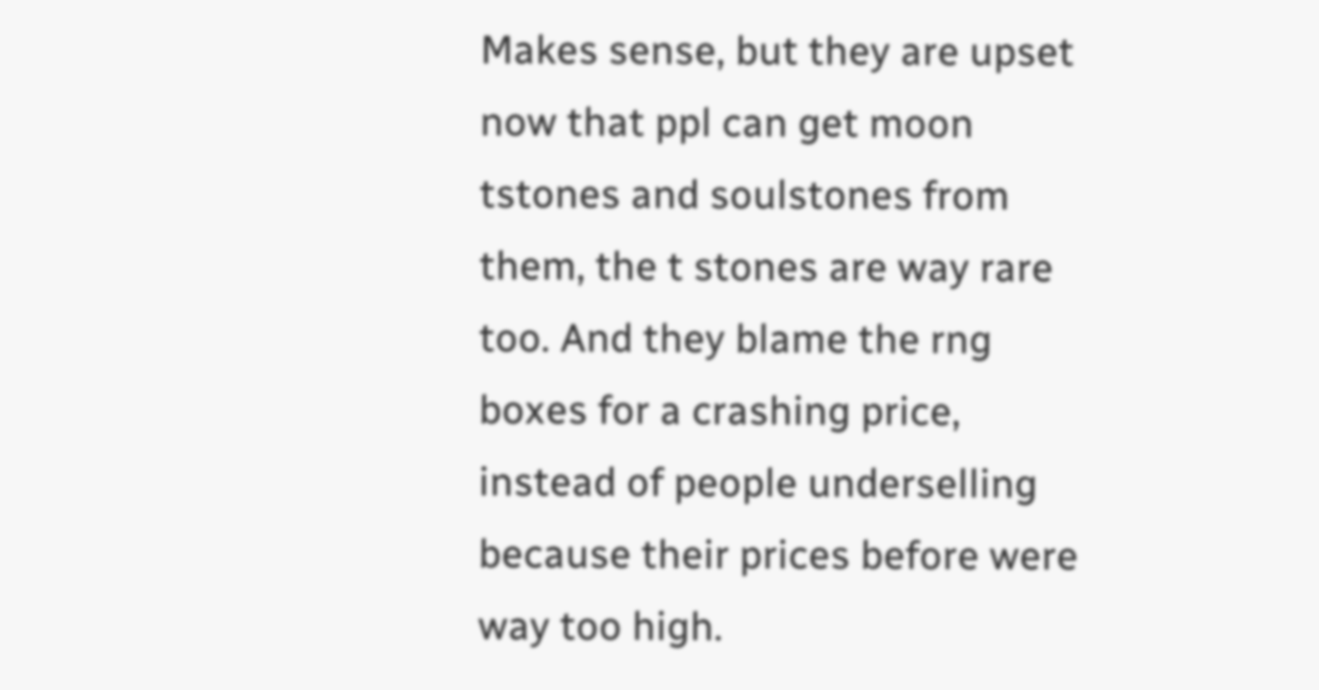Makes sense, but they are upset now that ppl can get moon tstones and soulstones from them, the t stones are way rare too. And they blame the rng boxes for a crashing price, instead of people underselling because their prices before were way too high.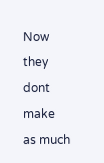Now they dont make as much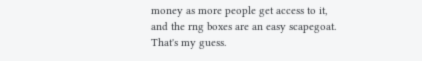money as more people get access to it, and the rng boxes are an easy scapegoat. That's my guess.